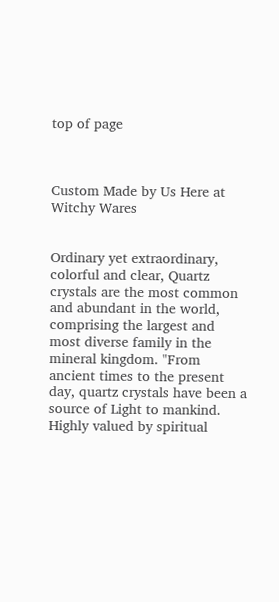top of page



Custom Made by Us Here at Witchy Wares


Ordinary yet extraordinary, colorful and clear, Quartz crystals are the most common and abundant in the world, comprising the largest and most diverse family in the mineral kingdom. "From ancient times to the present day, quartz crystals have been a source of Light to mankind. Highly valued by spiritual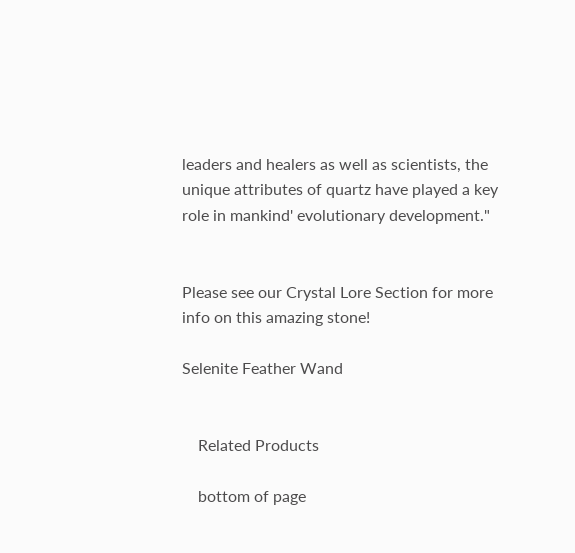leaders and healers as well as scientists, the unique attributes of quartz have played a key role in mankind' evolutionary development."


Please see our Crystal Lore Section for more info on this amazing stone!

Selenite Feather Wand


    Related Products

    bottom of page